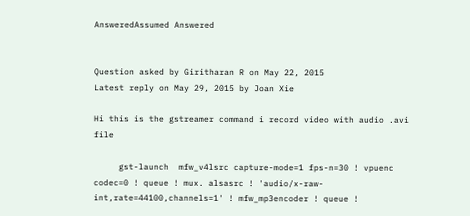AnsweredAssumed Answered


Question asked by Giritharan R on May 22, 2015
Latest reply on May 29, 2015 by Joan Xie

Hi this is the gstreamer command i record video with audio .avi file

     gst-launch  mfw_v4lsrc capture-mode=1 fps-n=30 ! vpuenc codec=0 ! queue ! mux. alsasrc ! 'audio/x-raw-int,rate=44100,channels=1' ! mfw_mp3encoder ! queue !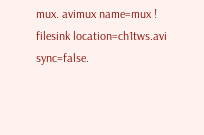mux. avimux name=mux ! filesink location=ch1tws.avi sync=false.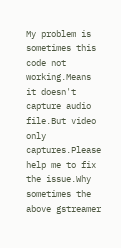My problem is sometimes this code not working.Means it doesn't capture audio file.But video only captures.Please help me to fix the issue.Why sometimes the above gstreamer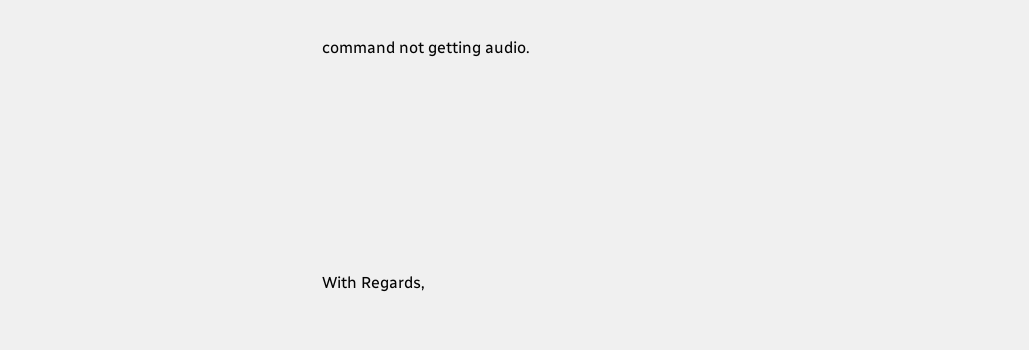command not getting audio.











With Regards,